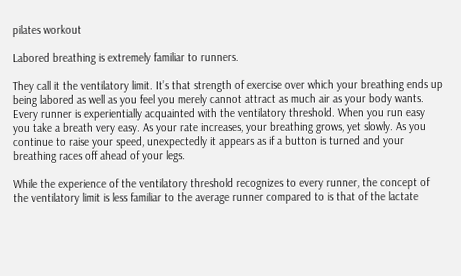pilates workout

Labored breathing is extremely familiar to runners.

They call it the ventilatory limit. It’s that strength of exercise over which your breathing ends up being labored as well as you feel you merely cannot attract as much air as your body wants. Every runner is experientially acquainted with the ventilatory threshold. When you run easy you take a breath very easy. As your rate increases, your breathing grows, yet slowly. As you continue to raise your speed, unexpectedly it appears as if a button is turned and your breathing races off ahead of your legs.

While the experience of the ventilatory threshold recognizes to every runner, the concept of the ventilatory limit is less familiar to the average runner compared to is that of the lactate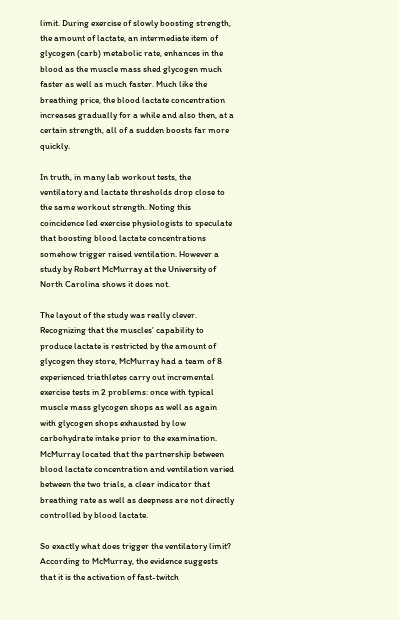limit. During exercise of slowly boosting strength, the amount of lactate, an intermediate item of glycogen (carb) metabolic rate, enhances in the blood as the muscle mass shed glycogen much faster as well as much faster. Much like the breathing price, the blood lactate concentration increases gradually for a while and also then, at a certain strength, all of a sudden boosts far more quickly.

In truth, in many lab workout tests, the ventilatory and lactate thresholds drop close to the same workout strength. Noting this coincidence led exercise physiologists to speculate that boosting blood lactate concentrations somehow trigger raised ventilation. However a study by Robert McMurray at the University of North Carolina shows it does not.

The layout of the study was really clever. Recognizing that the muscles’ capability to produce lactate is restricted by the amount of glycogen they store, McMurray had a team of 8 experienced triathletes carry out incremental exercise tests in 2 problems: once with typical muscle mass glycogen shops as well as again with glycogen shops exhausted by low carbohydrate intake prior to the examination. McMurray located that the partnership between blood lactate concentration and ventilation varied between the two trials, a clear indicator that breathing rate as well as deepness are not directly controlled by blood lactate.

So exactly what does trigger the ventilatory limit? According to McMurray, the evidence suggests that it is the activation of fast-twitch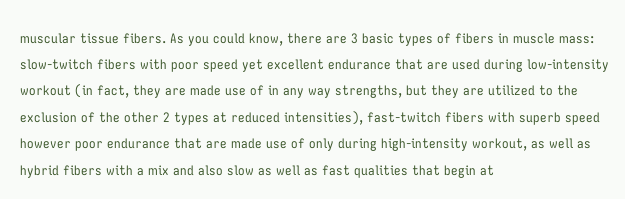muscular tissue fibers. As you could know, there are 3 basic types of fibers in muscle mass: slow-twitch fibers with poor speed yet excellent endurance that are used during low-intensity workout (in fact, they are made use of in any way strengths, but they are utilized to the exclusion of the other 2 types at reduced intensities), fast-twitch fibers with superb speed however poor endurance that are made use of only during high-intensity workout, as well as hybrid fibers with a mix and also slow as well as fast qualities that begin at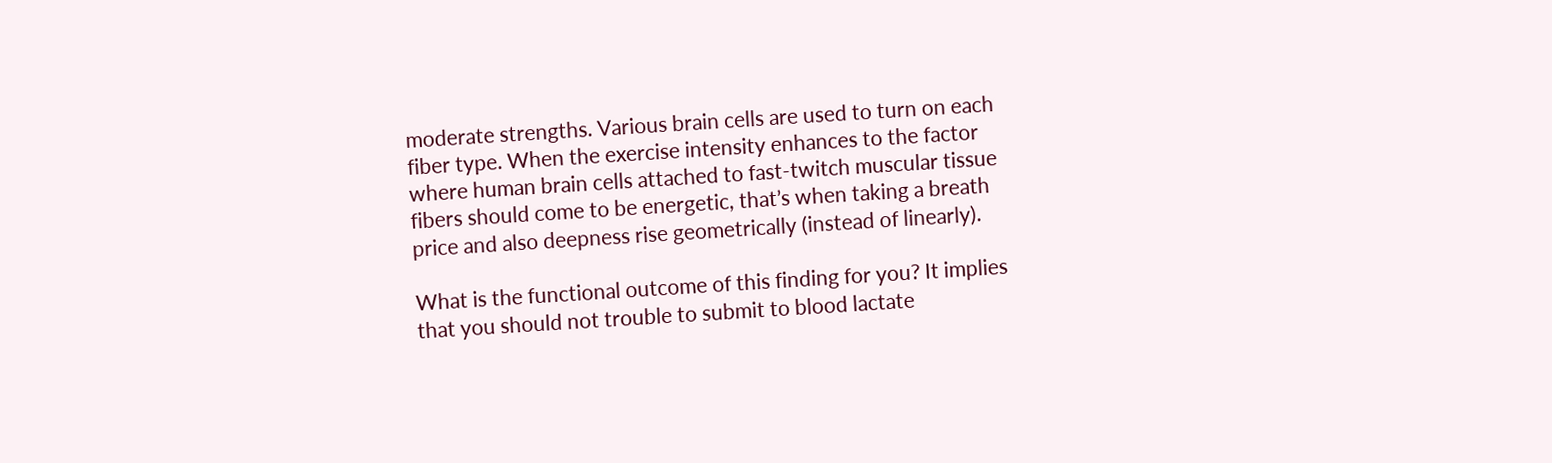moderate strengths. Various brain cells are used to turn on each fiber type. When the exercise intensity enhances to the factor where human brain cells attached to fast-twitch muscular tissue fibers should come to be energetic, that’s when taking a breath price and also deepness rise geometrically (instead of linearly).

What is the functional outcome of this finding for you? It implies that you should not trouble to submit to blood lactate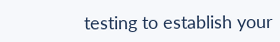testing to establish your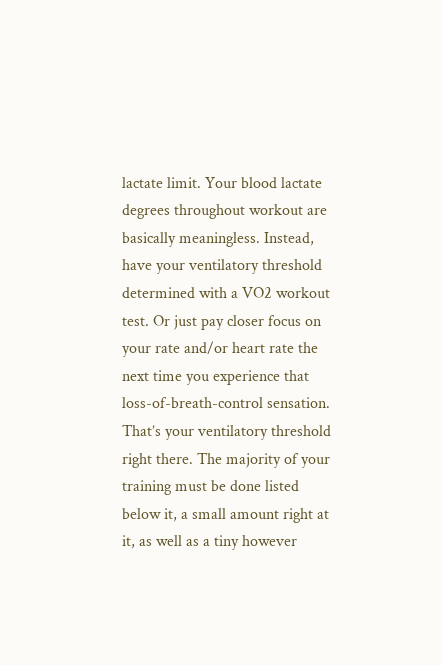lactate limit. Your blood lactate degrees throughout workout are basically meaningless. Instead, have your ventilatory threshold determined with a VO2 workout test. Or just pay closer focus on your rate and/or heart rate the next time you experience that loss-of-breath-control sensation. That’s your ventilatory threshold right there. The majority of your training must be done listed below it, a small amount right at it, as well as a tiny however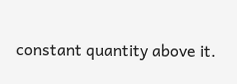constant quantity above it.